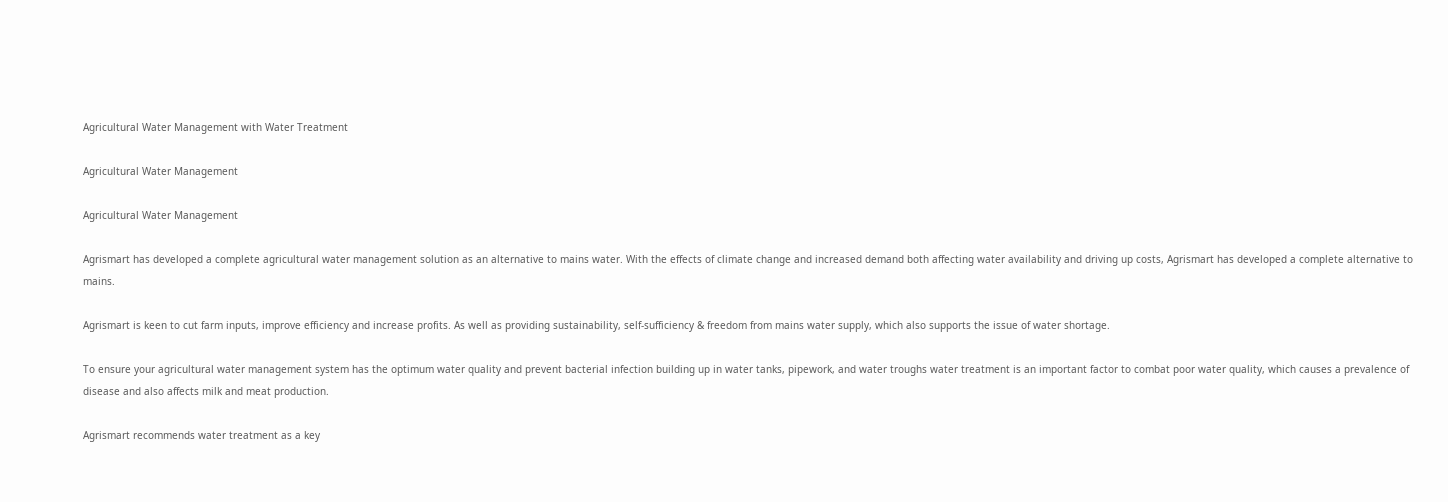Agricultural Water Management with Water Treatment

Agricultural Water Management

Agricultural Water Management

Agrismart has developed a complete agricultural water management solution as an alternative to mains water. With the effects of climate change and increased demand both affecting water availability and driving up costs, Agrismart has developed a complete alternative to mains.

Agrismart is keen to cut farm inputs, improve efficiency and increase profits. As well as providing sustainability, self-sufficiency & freedom from mains water supply, which also supports the issue of water shortage.

To ensure your agricultural water management system has the optimum water quality and prevent bacterial infection building up in water tanks, pipework, and water troughs water treatment is an important factor to combat poor water quality, which causes a prevalence of disease and also affects milk and meat production.

Agrismart recommends water treatment as a key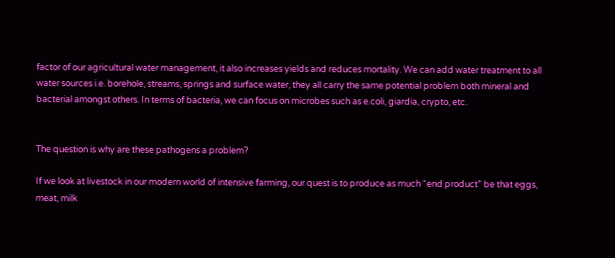factor of our agricultural water management, it also increases yields and reduces mortality. We can add water treatment to all water sources i.e. borehole, streams, springs and surface water, they all carry the same potential problem both mineral and bacterial amongst others. In terms of bacteria, we can focus on microbes such as e.coli, giardia, crypto, etc.


The question is why are these pathogens a problem?

If we look at livestock in our modern world of intensive farming, our quest is to produce as much “end product” be that eggs, meat, milk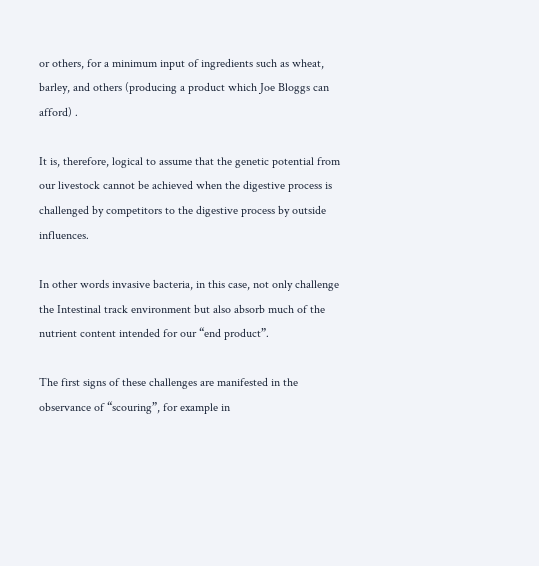or others, for a minimum input of ingredients such as wheat, barley, and others (producing a product which Joe Bloggs can afford) .

It is, therefore, logical to assume that the genetic potential from our livestock cannot be achieved when the digestive process is challenged by competitors to the digestive process by outside influences.

In other words invasive bacteria, in this case, not only challenge the Intestinal track environment but also absorb much of the nutrient content intended for our “end product”.

The first signs of these challenges are manifested in the observance of “scouring”, for example in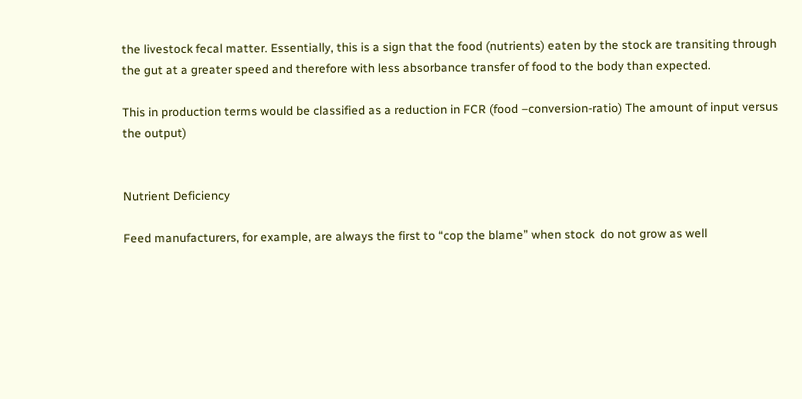the livestock fecal matter. Essentially, this is a sign that the food (nutrients) eaten by the stock are transiting through the gut at a greater speed and therefore with less absorbance transfer of food to the body than expected.

This in production terms would be classified as a reduction in FCR (food –conversion-ratio) The amount of input versus the output)


Nutrient Deficiency

Feed manufacturers, for example, are always the first to “cop the blame” when stock  do not grow as well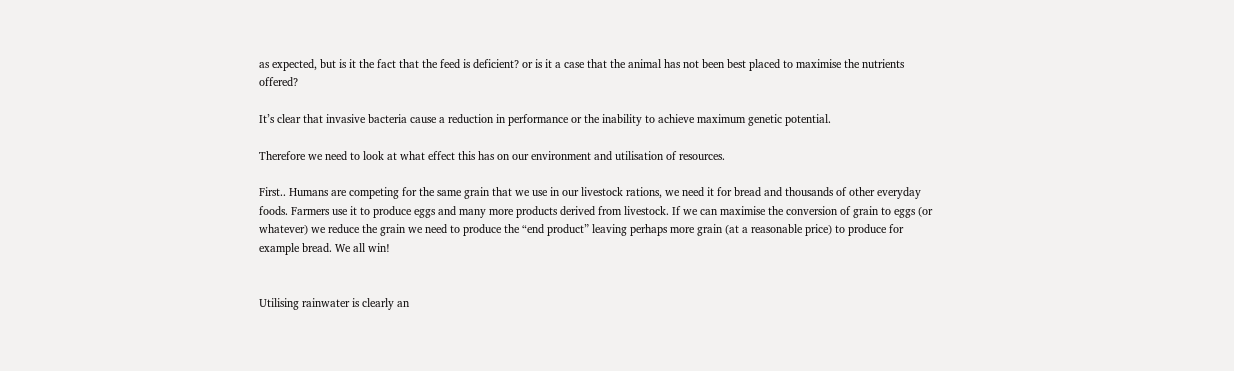as expected, but is it the fact that the feed is deficient? or is it a case that the animal has not been best placed to maximise the nutrients offered?

It’s clear that invasive bacteria cause a reduction in performance or the inability to achieve maximum genetic potential.

Therefore we need to look at what effect this has on our environment and utilisation of resources.

First.. Humans are competing for the same grain that we use in our livestock rations, we need it for bread and thousands of other everyday foods. Farmers use it to produce eggs and many more products derived from livestock. If we can maximise the conversion of grain to eggs (or whatever) we reduce the grain we need to produce the “end product” leaving perhaps more grain (at a reasonable price) to produce for example bread. We all win!


Utilising rainwater is clearly an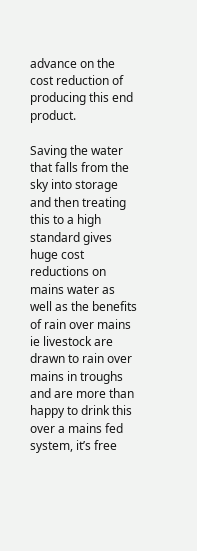advance on the cost reduction of producing this end product.

Saving the water that falls from the sky into storage and then treating this to a high standard gives huge cost reductions on mains water as well as the benefits of rain over mains ie livestock are drawn to rain over mains in troughs and are more than happy to drink this over a mains fed system, it’s free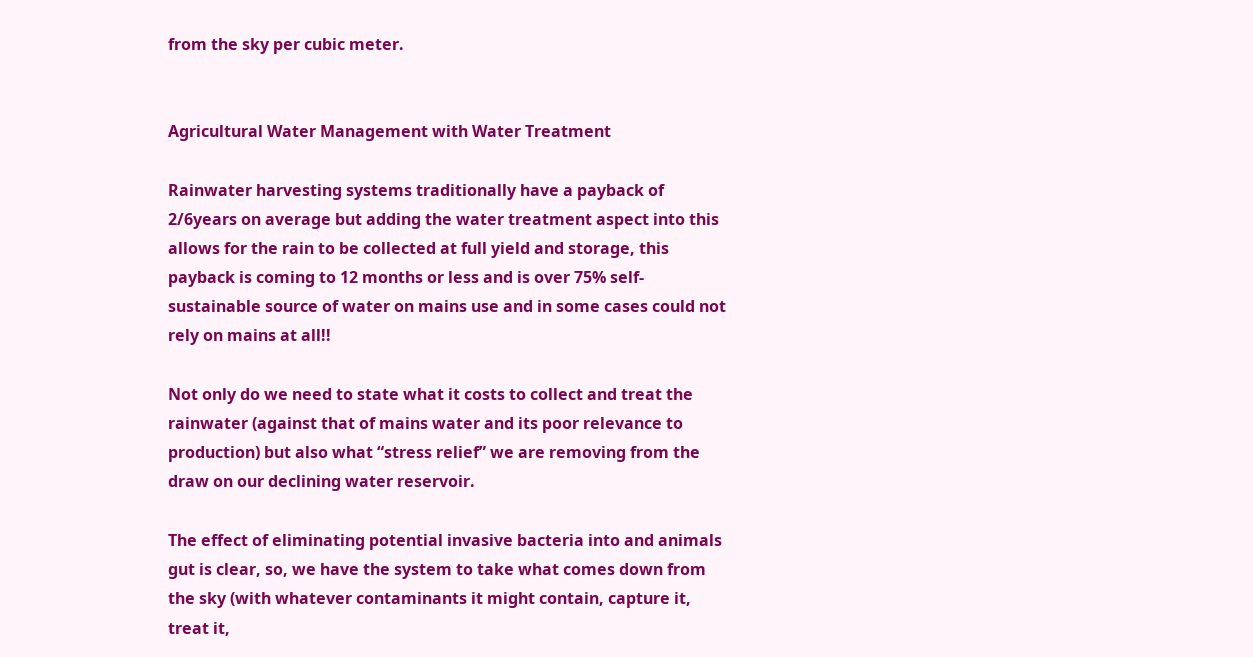from the sky per cubic meter.


Agricultural Water Management with Water Treatment

Rainwater harvesting systems traditionally have a payback of 2/6years on average but adding the water treatment aspect into this allows for the rain to be collected at full yield and storage, this payback is coming to 12 months or less and is over 75% self-sustainable source of water on mains use and in some cases could not rely on mains at all!!

Not only do we need to state what it costs to collect and treat the rainwater (against that of mains water and its poor relevance to production) but also what “stress relief” we are removing from the draw on our declining water reservoir.

The effect of eliminating potential invasive bacteria into and animals gut is clear, so, we have the system to take what comes down from the sky (with whatever contaminants it might contain, capture it, treat it,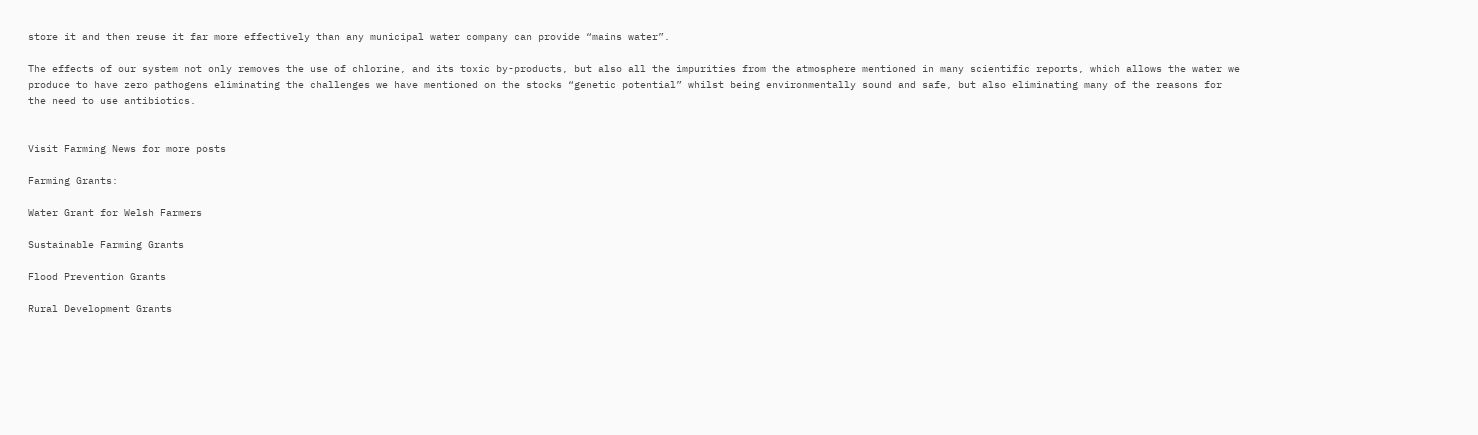store it and then reuse it far more effectively than any municipal water company can provide “mains water”.

The effects of our system not only removes the use of chlorine, and its toxic by-products, but also all the impurities from the atmosphere mentioned in many scientific reports, which allows the water we produce to have zero pathogens eliminating the challenges we have mentioned on the stocks “genetic potential” whilst being environmentally sound and safe, but also eliminating many of the reasons for the need to use antibiotics.


Visit Farming News for more posts

Farming Grants:

Water Grant for Welsh Farmers

Sustainable Farming Grants

Flood Prevention Grants

Rural Development Grants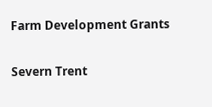Farm Development Grants

Severn Trent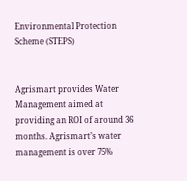Environmental Protection Scheme (STEPS)


Agrismart provides Water Management aimed at providing an ROI of around 36 months. Agrismart’s water management is over 75%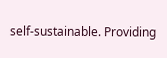self-sustainable. Providing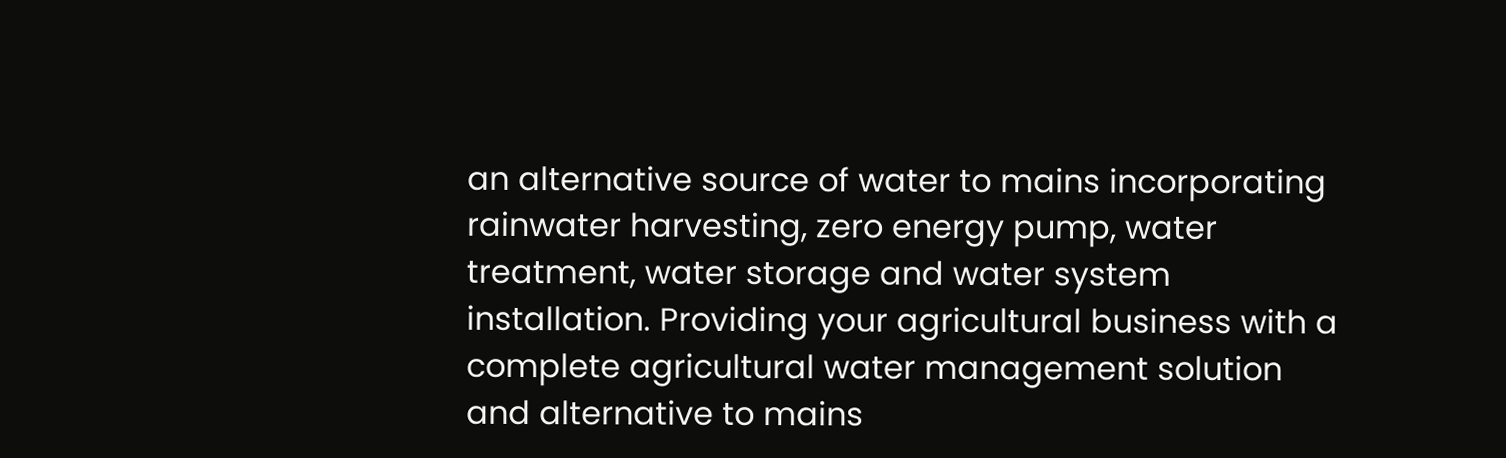an alternative source of water to mains incorporating rainwater harvesting, zero energy pump, water treatment, water storage and water system installation. Providing your agricultural business with a complete agricultural water management solution and alternative to mains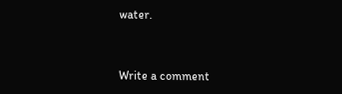water.


Write a comment